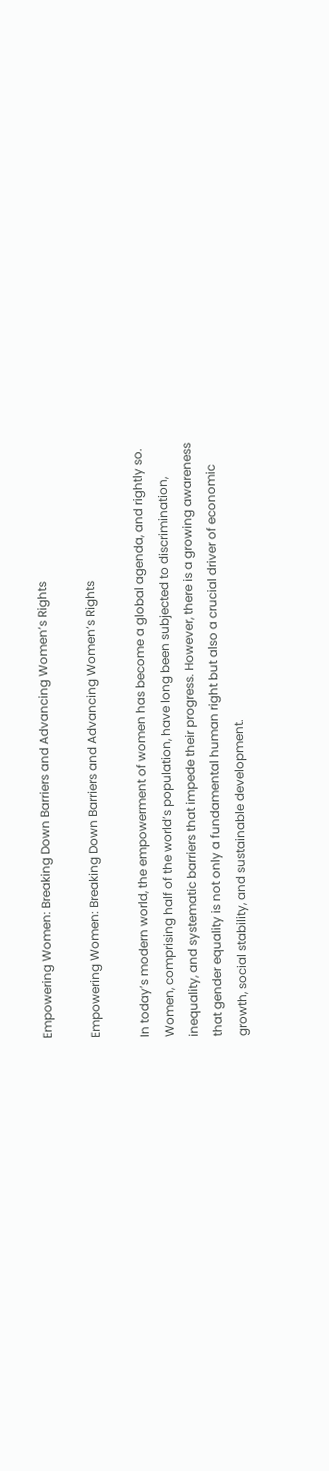Empowering Women: Breaking Down Barriers and Advancing Women’s Rights

Empowering Women: Breaking Down Barriers and Advancing Women’s Rights

In today’s modern world, the empowerment of women has become a global agenda, and rightly so. Women, comprising half of the world’s population, have long been subjected to discrimination, inequality, and systematic barriers that impede their progress. However, there is a growing awareness that gender equality is not only a fundamental human right but also a crucial driver of economic growth, social stability, and sustainable development.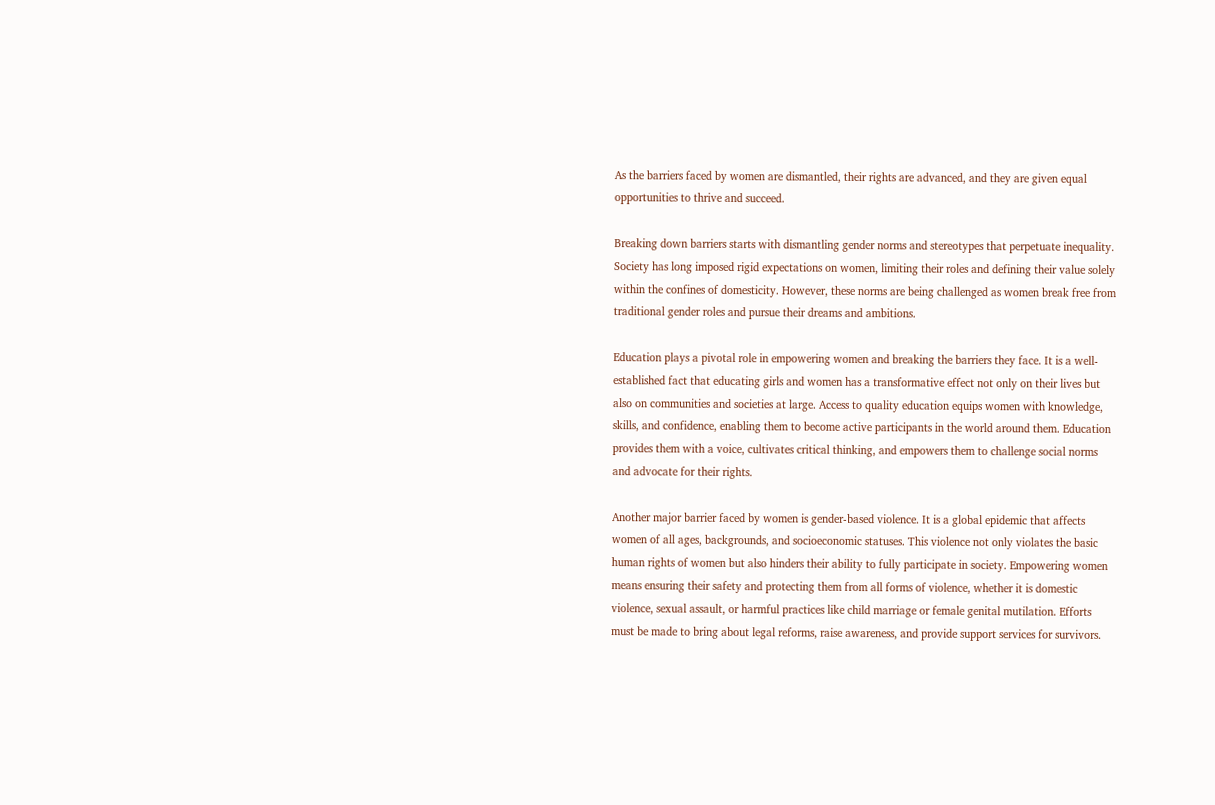As the barriers faced by women are dismantled, their rights are advanced, and they are given equal opportunities to thrive and succeed.

Breaking down barriers starts with dismantling gender norms and stereotypes that perpetuate inequality. Society has long imposed rigid expectations on women, limiting their roles and defining their value solely within the confines of domesticity. However, these norms are being challenged as women break free from traditional gender roles and pursue their dreams and ambitions.

Education plays a pivotal role in empowering women and breaking the barriers they face. It is a well-established fact that educating girls and women has a transformative effect not only on their lives but also on communities and societies at large. Access to quality education equips women with knowledge, skills, and confidence, enabling them to become active participants in the world around them. Education provides them with a voice, cultivates critical thinking, and empowers them to challenge social norms and advocate for their rights.

Another major barrier faced by women is gender-based violence. It is a global epidemic that affects women of all ages, backgrounds, and socioeconomic statuses. This violence not only violates the basic human rights of women but also hinders their ability to fully participate in society. Empowering women means ensuring their safety and protecting them from all forms of violence, whether it is domestic violence, sexual assault, or harmful practices like child marriage or female genital mutilation. Efforts must be made to bring about legal reforms, raise awareness, and provide support services for survivors.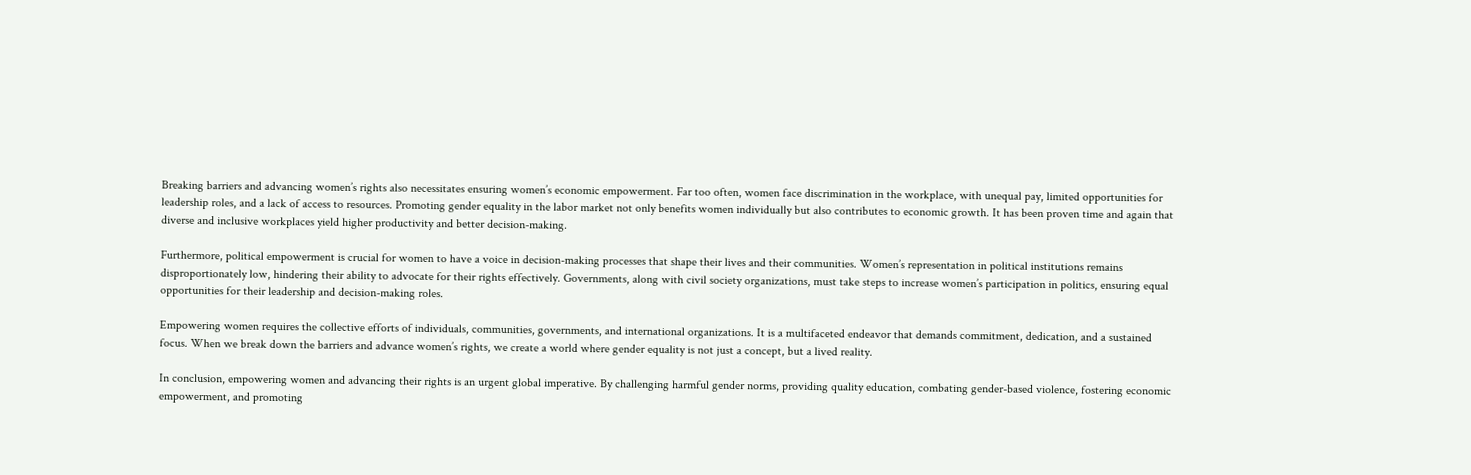Breaking barriers and advancing women’s rights also necessitates ensuring women’s economic empowerment. Far too often, women face discrimination in the workplace, with unequal pay, limited opportunities for leadership roles, and a lack of access to resources. Promoting gender equality in the labor market not only benefits women individually but also contributes to economic growth. It has been proven time and again that diverse and inclusive workplaces yield higher productivity and better decision-making.

Furthermore, political empowerment is crucial for women to have a voice in decision-making processes that shape their lives and their communities. Women’s representation in political institutions remains disproportionately low, hindering their ability to advocate for their rights effectively. Governments, along with civil society organizations, must take steps to increase women’s participation in politics, ensuring equal opportunities for their leadership and decision-making roles.

Empowering women requires the collective efforts of individuals, communities, governments, and international organizations. It is a multifaceted endeavor that demands commitment, dedication, and a sustained focus. When we break down the barriers and advance women’s rights, we create a world where gender equality is not just a concept, but a lived reality.

In conclusion, empowering women and advancing their rights is an urgent global imperative. By challenging harmful gender norms, providing quality education, combating gender-based violence, fostering economic empowerment, and promoting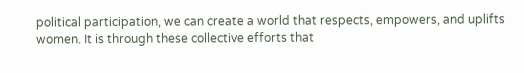political participation, we can create a world that respects, empowers, and uplifts women. It is through these collective efforts that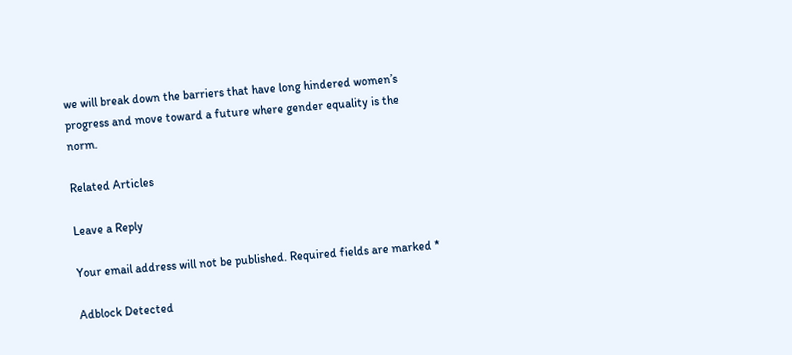we will break down the barriers that have long hindered women’s progress and move toward a future where gender equality is the norm.

Related Articles

Leave a Reply

Your email address will not be published. Required fields are marked *

Adblock Detected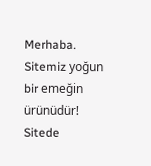Merhaba. Sitemiz yoğun bir emeğin ürünüdür! Sitede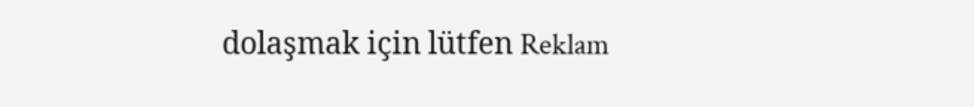dolaşmak için lütfen Reklam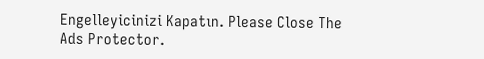Engelleyicinizi Kapatın. Please Close The Ads Protector.